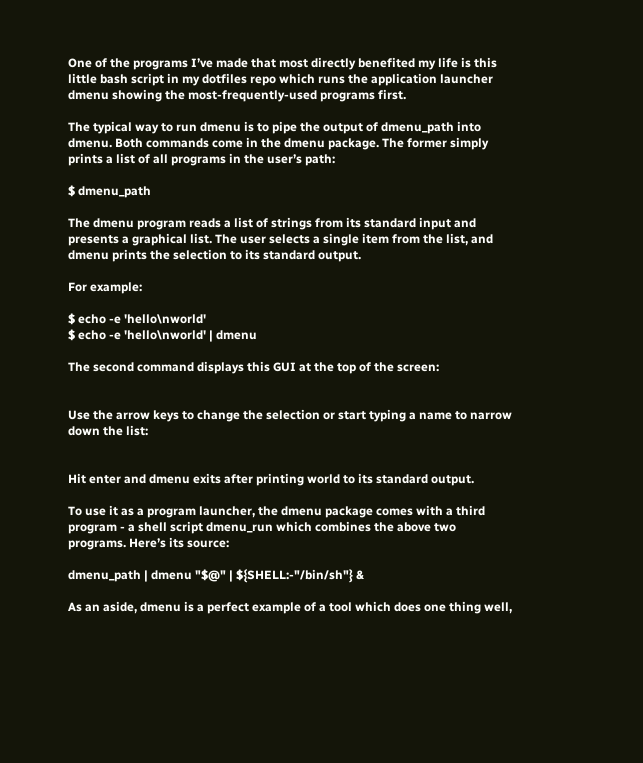One of the programs I’ve made that most directly benefited my life is this little bash script in my dotfiles repo which runs the application launcher dmenu showing the most-frequently-used programs first.

The typical way to run dmenu is to pipe the output of dmenu_path into dmenu. Both commands come in the dmenu package. The former simply prints a list of all programs in the user’s path:

$ dmenu_path

The dmenu program reads a list of strings from its standard input and presents a graphical list. The user selects a single item from the list, and dmenu prints the selection to its standard output.

For example:

$ echo -e 'hello\nworld'
$ echo -e 'hello\nworld' | dmenu

The second command displays this GUI at the top of the screen:


Use the arrow keys to change the selection or start typing a name to narrow down the list:


Hit enter and dmenu exits after printing world to its standard output.

To use it as a program launcher, the dmenu package comes with a third program - a shell script dmenu_run which combines the above two programs. Here’s its source:

dmenu_path | dmenu "$@" | ${SHELL:-"/bin/sh"} &

As an aside, dmenu is a perfect example of a tool which does one thing well,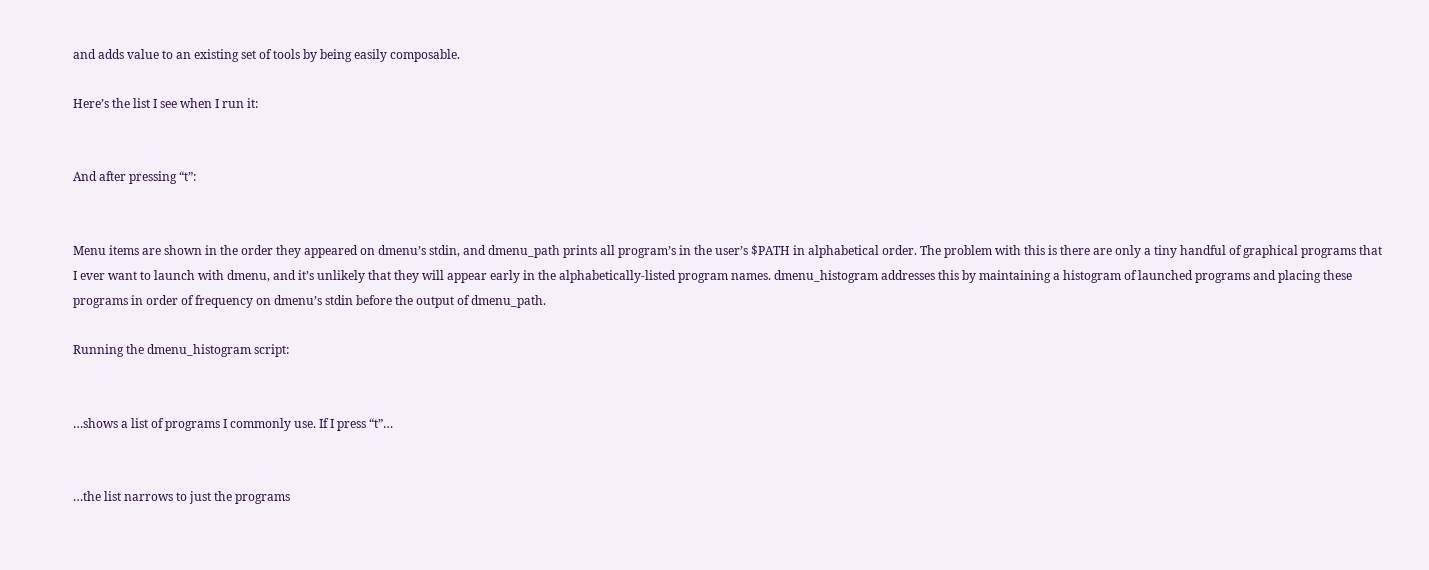and adds value to an existing set of tools by being easily composable.

Here’s the list I see when I run it:


And after pressing “t”:


Menu items are shown in the order they appeared on dmenu’s stdin, and dmenu_path prints all program’s in the user’s $PATH in alphabetical order. The problem with this is there are only a tiny handful of graphical programs that I ever want to launch with dmenu, and it’s unlikely that they will appear early in the alphabetically-listed program names. dmenu_histogram addresses this by maintaining a histogram of launched programs and placing these programs in order of frequency on dmenu’s stdin before the output of dmenu_path.

Running the dmenu_histogram script:


…shows a list of programs I commonly use. If I press “t”…


…the list narrows to just the programs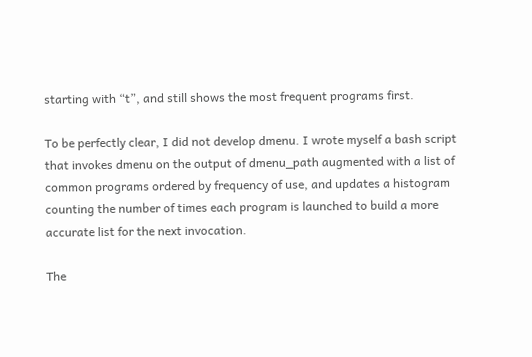starting with “t”, and still shows the most frequent programs first.

To be perfectly clear, I did not develop dmenu. I wrote myself a bash script that invokes dmenu on the output of dmenu_path augmented with a list of common programs ordered by frequency of use, and updates a histogram counting the number of times each program is launched to build a more accurate list for the next invocation.

The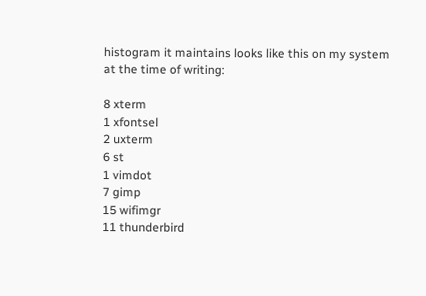histogram it maintains looks like this on my system at the time of writing:

8 xterm
1 xfontsel
2 uxterm
6 st
1 vimdot
7 gimp
15 wifimgr
11 thunderbird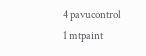4 pavucontrol
1 mtpaint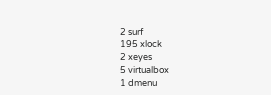2 surf
195 xlock
2 xeyes
5 virtualbox
1 dmenu